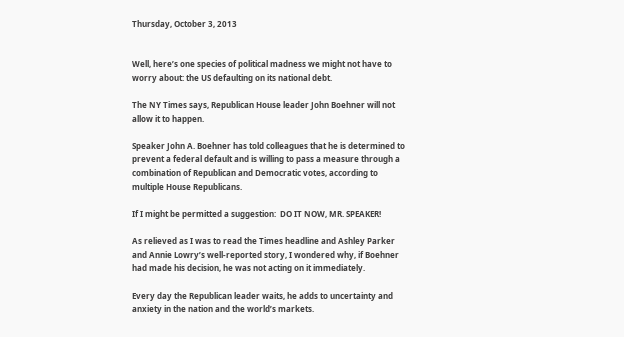Thursday, October 3, 2013


Well, here’s one species of political madness we might not have to worry about: the US defaulting on its national debt.

The NY Times says, Republican House leader John Boehner will not allow it to happen.

Speaker John A. Boehner has told colleagues that he is determined to prevent a federal default and is willing to pass a measure through a combination of Republican and Democratic votes, according to multiple House Republicans.

If I might be permitted a suggestion:  DO IT NOW, MR. SPEAKER!

As relieved as I was to read the Times headline and Ashley Parker and Annie Lowry’s well-reported story, I wondered why, if Boehner had made his decision, he was not acting on it immediately.

Every day the Republican leader waits, he adds to uncertainty and anxiety in the nation and the world’s markets.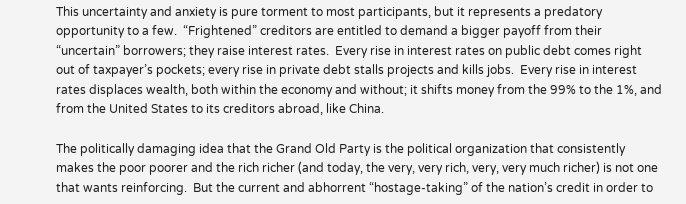This uncertainty and anxiety is pure torment to most participants, but it represents a predatory opportunity to a few.  “Frightened” creditors are entitled to demand a bigger payoff from their “uncertain” borrowers; they raise interest rates.  Every rise in interest rates on public debt comes right out of taxpayer’s pockets; every rise in private debt stalls projects and kills jobs.  Every rise in interest rates displaces wealth, both within the economy and without; it shifts money from the 99% to the 1%, and from the United States to its creditors abroad, like China.

The politically damaging idea that the Grand Old Party is the political organization that consistently makes the poor poorer and the rich richer (and today, the very, very rich, very, very much richer) is not one that wants reinforcing.  But the current and abhorrent “hostage-taking” of the nation’s credit in order to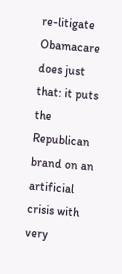re-litigate Obamacare does just that: it puts the Republican brand on an artificial crisis with very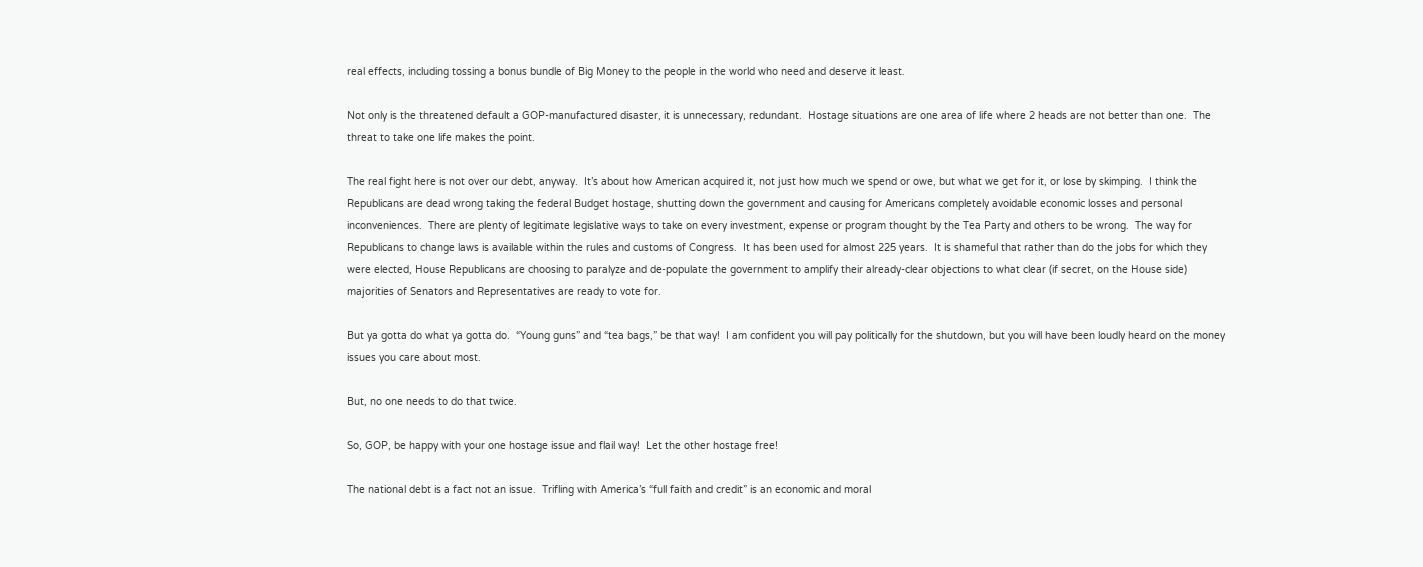real effects, including tossing a bonus bundle of Big Money to the people in the world who need and deserve it least.

Not only is the threatened default a GOP-manufactured disaster, it is unnecessary, redundant.  Hostage situations are one area of life where 2 heads are not better than one.  The threat to take one life makes the point.

The real fight here is not over our debt, anyway.  It’s about how American acquired it, not just how much we spend or owe, but what we get for it, or lose by skimping.  I think the Republicans are dead wrong taking the federal Budget hostage, shutting down the government and causing for Americans completely avoidable economic losses and personal inconveniences.  There are plenty of legitimate legislative ways to take on every investment, expense or program thought by the Tea Party and others to be wrong.  The way for Republicans to change laws is available within the rules and customs of Congress.  It has been used for almost 225 years.  It is shameful that rather than do the jobs for which they were elected, House Republicans are choosing to paralyze and de-populate the government to amplify their already-clear objections to what clear (if secret, on the House side) majorities of Senators and Representatives are ready to vote for.

But ya gotta do what ya gotta do.  “Young guns” and “tea bags,” be that way!  I am confident you will pay politically for the shutdown, but you will have been loudly heard on the money issues you care about most.

But, no one needs to do that twice.

So, GOP, be happy with your one hostage issue and flail way!  Let the other hostage free!

The national debt is a fact not an issue.  Trifling with America’s “full faith and credit” is an economic and moral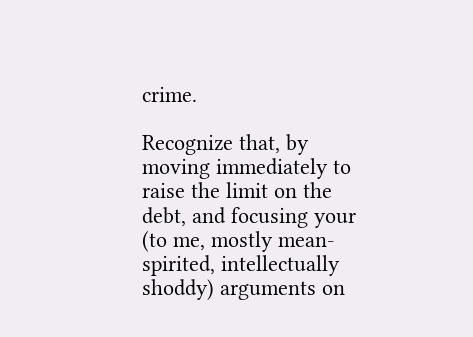crime.

Recognize that, by moving immediately to raise the limit on the debt, and focusing your (to me, mostly mean-spirited, intellectually shoddy) arguments on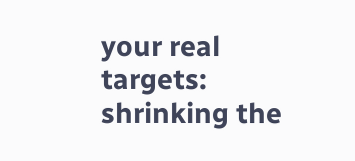your real targets: shrinking the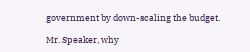government by down-scaling the budget.

Mr. Speaker, why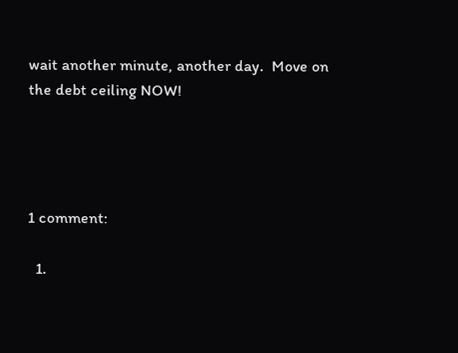wait another minute, another day.  Move on the debt ceiling NOW!




1 comment:

  1.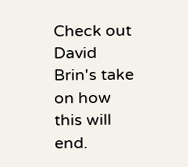Check out David Brin's take on how this will end.